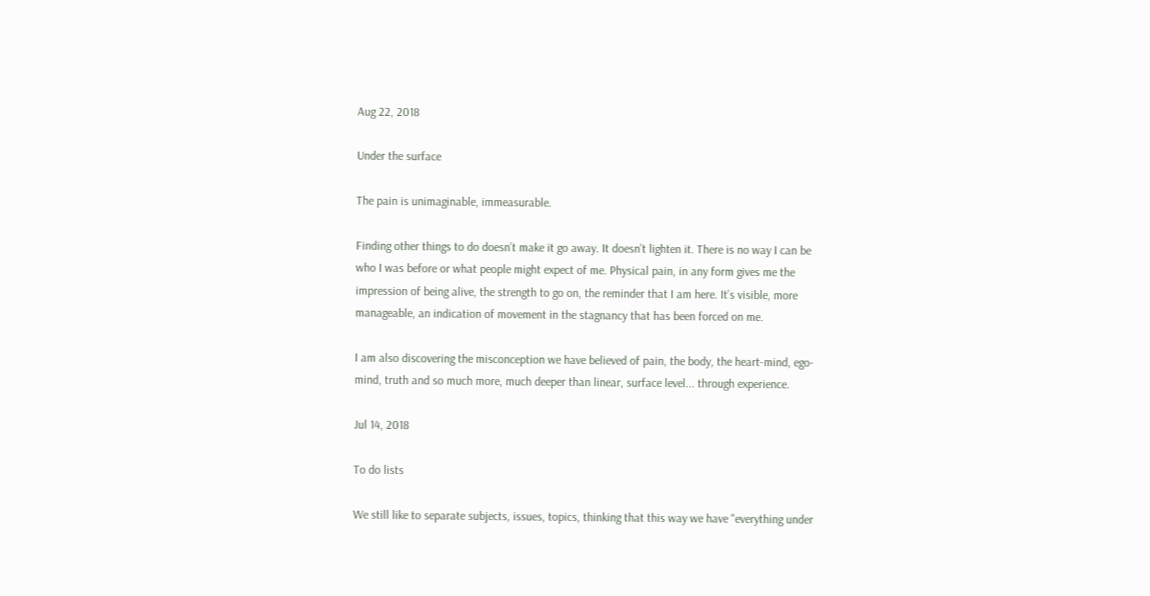Aug 22, 2018

Under the surface

The pain is unimaginable, immeasurable.

Finding other things to do doesn’t make it go away. It doesn’t lighten it. There is no way I can be who I was before or what people might expect of me. Physical pain, in any form gives me the impression of being alive, the strength to go on, the reminder that I am here. It’s visible, more manageable, an indication of movement in the stagnancy that has been forced on me.

I am also discovering the misconception we have believed of pain, the body, the heart-mind, ego-mind, truth and so much more, much deeper than linear, surface level... through experience.

Jul 14, 2018

To do lists

We still like to separate subjects, issues, topics, thinking that this way we have "everything under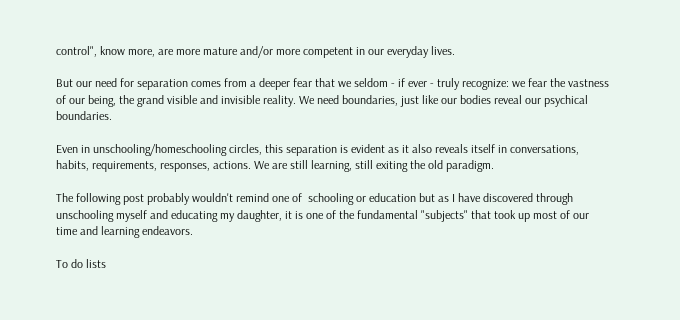control", know more, are more mature and/or more competent in our everyday lives.

But our need for separation comes from a deeper fear that we seldom - if ever - truly recognize: we fear the vastness of our being, the grand visible and invisible reality. We need boundaries, just like our bodies reveal our psychical boundaries.

Even in unschooling/homeschooling circles, this separation is evident as it also reveals itself in conversations, habits, requirements, responses, actions. We are still learning, still exiting the old paradigm.

The following post probably wouldn't remind one of  schooling or education but as I have discovered through unschooling myself and educating my daughter, it is one of the fundamental "subjects" that took up most of our time and learning endeavors.

To do lists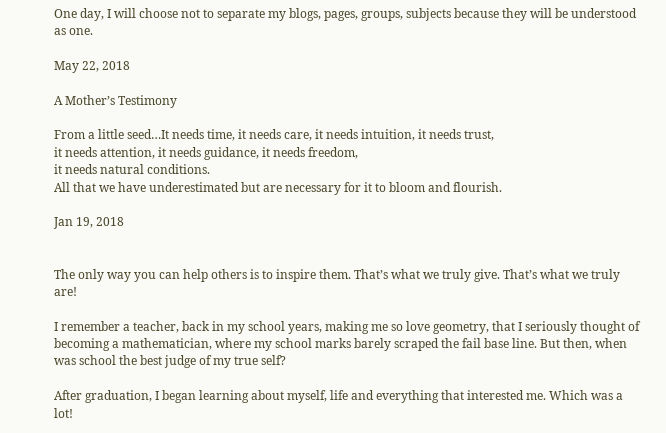One day, I will choose not to separate my blogs, pages, groups, subjects because they will be understood as one.

May 22, 2018

A Mother’s Testimony

From a little seed…It needs time, it needs care, it needs intuition, it needs trust,
it needs attention, it needs guidance, it needs freedom,
it needs natural conditions.
All that we have underestimated but are necessary for it to bloom and flourish.

Jan 19, 2018


The only way you can help others is to inspire them. That’s what we truly give. That’s what we truly are!

I remember a teacher, back in my school years, making me so love geometry, that I seriously thought of becoming a mathematician, where my school marks barely scraped the fail base line. But then, when was school the best judge of my true self?

After graduation, I began learning about myself, life and everything that interested me. Which was a lot!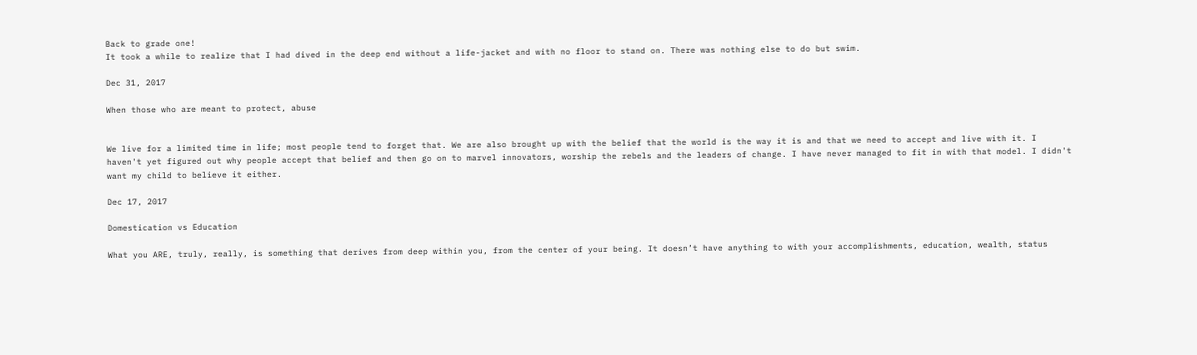Back to grade one!
It took a while to realize that I had dived in the deep end without a life-jacket and with no floor to stand on. There was nothing else to do but swim.

Dec 31, 2017

When those who are meant to protect, abuse


We live for a limited time in life; most people tend to forget that. We are also brought up with the belief that the world is the way it is and that we need to accept and live with it. I haven't yet figured out why people accept that belief and then go on to marvel innovators, worship the rebels and the leaders of change. I have never managed to fit in with that model. I didn't want my child to believe it either.

Dec 17, 2017

Domestication vs Education

What you ARE, truly, really, is something that derives from deep within you, from the center of your being. It doesn’t have anything to with your accomplishments, education, wealth, status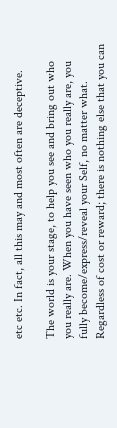etc etc. In fact, all this may and most often are deceptive.

The world is your stage, to help you see and bring out who you really are. When you have seen who you really are, you fully become/express/reveal your Self, no matter what. Regardless of cost or reward; there is nothing else that you can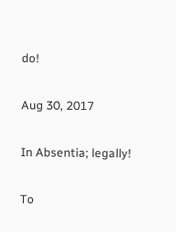do!

Aug 30, 2017

In Absentia; legally!

To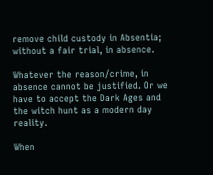remove child custody in Absentia; without a fair trial, in absence.

Whatever the reason/crime, in absence cannot be justified. Or we have to accept the Dark Ages and the witch hunt as a modern day reality.

When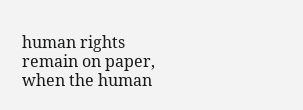human rights remain on paper, when the human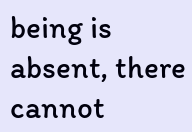being is absent, there cannot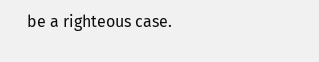be a righteous case.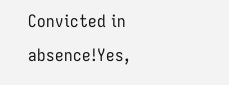Convicted in absence!Yes,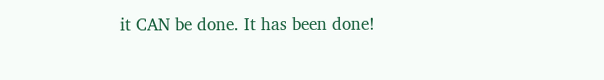it CAN be done. It has been done!